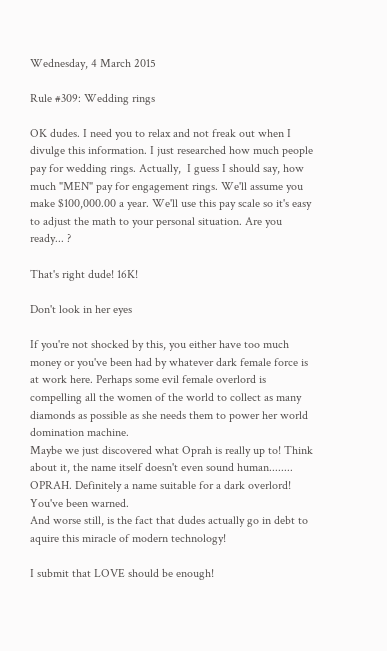Wednesday, 4 March 2015

Rule #309: Wedding rings

OK dudes. I need you to relax and not freak out when I divulge this information. I just researched how much people pay for wedding rings. Actually,  I guess I should say, how much "MEN" pay for engagement rings. We'll assume you make $100,000.00 a year. We'll use this pay scale so it's easy to adjust the math to your personal situation. Are you ready... ?

That's right dude! 16K!

Don't look in her eyes

If you're not shocked by this, you either have too much money or you've been had by whatever dark female force is at work here. Perhaps some evil female overlord is compelling all the women of the world to collect as many diamonds as possible as she needs them to power her world domination machine.
Maybe we just discovered what Oprah is really up to! Think about it, the name itself doesn't even sound human........ OPRAH. Definitely a name suitable for a dark overlord!
You've been warned.
And worse still, is the fact that dudes actually go in debt to aquire this miracle of modern technology!

I submit that LOVE should be enough!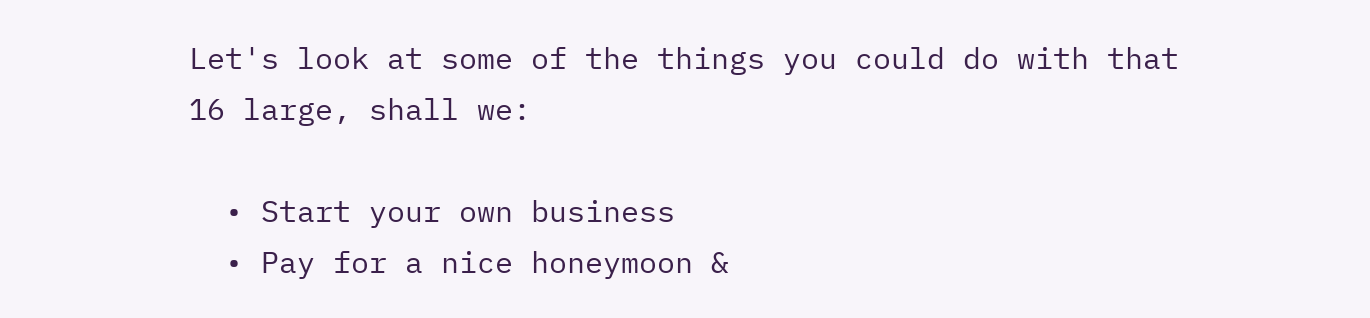Let's look at some of the things you could do with that 16 large, shall we:

  • Start your own business
  • Pay for a nice honeymoon &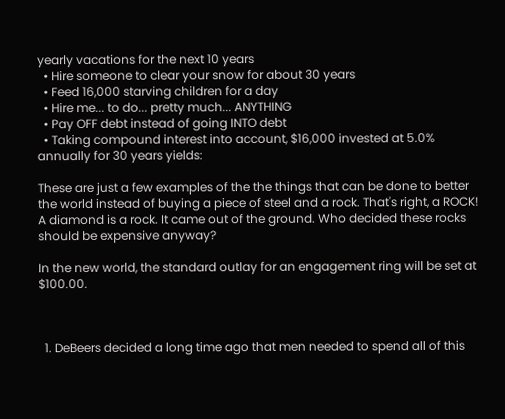yearly vacations for the next 10 years
  • Hire someone to clear your snow for about 30 years
  • Feed 16,000 starving children for a day
  • Hire me... to do... pretty much... ANYTHING
  • Pay OFF debt instead of going INTO debt
  • Taking compound interest into account, $16,000 invested at 5.0% annually for 30 years yields:

These are just a few examples of the the things that can be done to better the world instead of buying a piece of steel and a rock. That's right, a ROCK! A diamond is a rock. It came out of the ground. Who decided these rocks should be expensive anyway?

In the new world, the standard outlay for an engagement ring will be set at $100.00.



  1. DeBeers decided a long time ago that men needed to spend all of this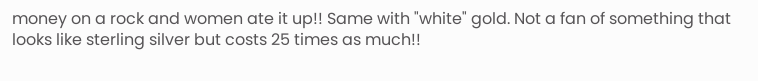money on a rock and women ate it up!! Same with "white" gold. Not a fan of something that looks like sterling silver but costs 25 times as much!!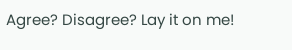Agree? Disagree? Lay it on me!